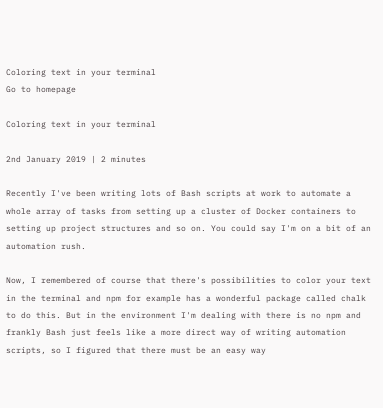Coloring text in your terminal
Go to homepage

Coloring text in your terminal

2nd January 2019 | 2 minutes

Recently I've been writing lots of Bash scripts at work to automate a whole array of tasks from setting up a cluster of Docker containers to setting up project structures and so on. You could say I'm on a bit of an automation rush.

Now, I remembered of course that there's possibilities to color your text in the terminal and npm for example has a wonderful package called chalk to do this. But in the environment I'm dealing with there is no npm and frankly Bash just feels like a more direct way of writing automation scripts, so I figured that there must be an easy way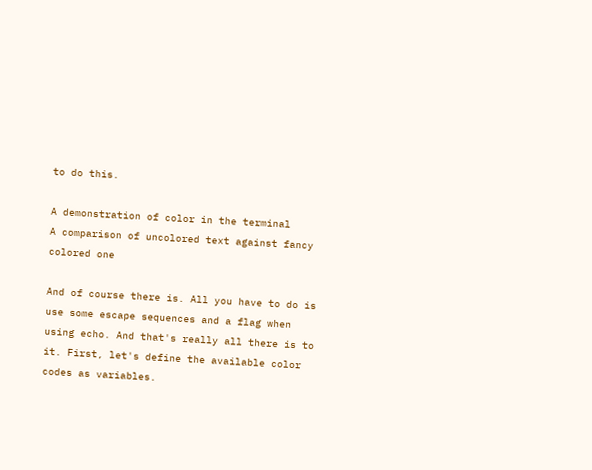to do this.

A demonstration of color in the terminal
A comparison of uncolored text against fancy colored one

And of course there is. All you have to do is use some escape sequences and a flag when using echo. And that's really all there is to it. First, let's define the available color codes as variables.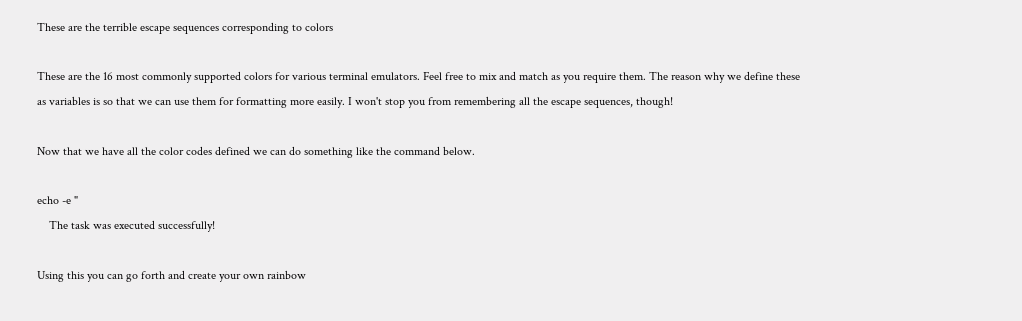These are the terrible escape sequences corresponding to colors

These are the 16 most commonly supported colors for various terminal emulators. Feel free to mix and match as you require them. The reason why we define these as variables is so that we can use them for formatting more easily. I won't stop you from remembering all the escape sequences, though!

Now that we have all the color codes defined we can do something like the command below.

echo -e "
    The task was executed successfully!

Using this you can go forth and create your own rainbow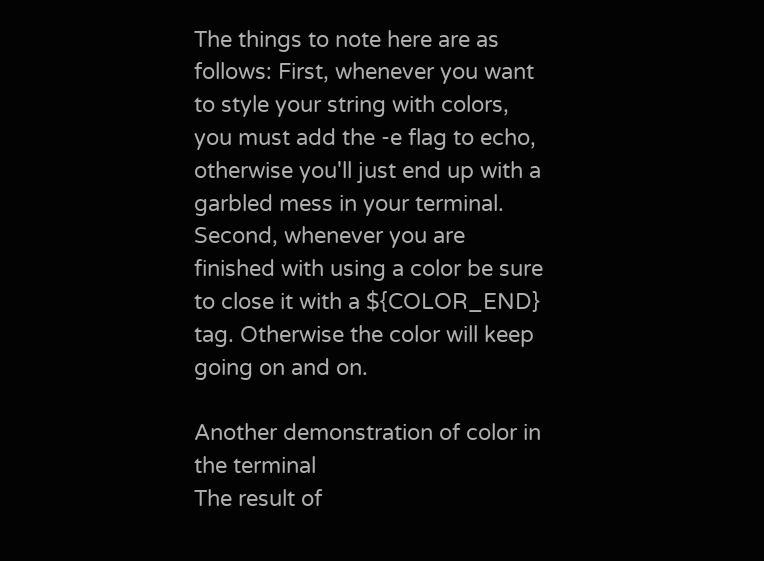The things to note here are as follows: First, whenever you want to style your string with colors, you must add the -e flag to echo, otherwise you'll just end up with a garbled mess in your terminal. Second, whenever you are finished with using a color be sure to close it with a ${COLOR_END} tag. Otherwise the color will keep going on and on.

Another demonstration of color in the terminal
The result of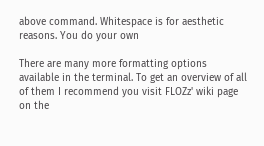above command. Whitespace is for aesthetic reasons. You do your own

There are many more formatting options available in the terminal. To get an overview of all of them I recommend you visit FLOZz' wiki page on the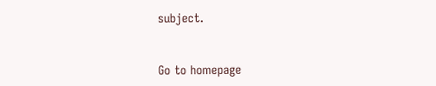subject.


Go to homepage